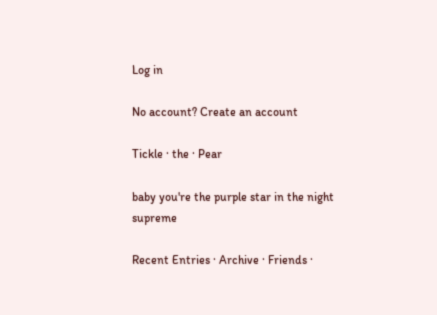Log in

No account? Create an account

Tickle · the · Pear

baby you're the purple star in the night supreme

Recent Entries · Archive · Friends ·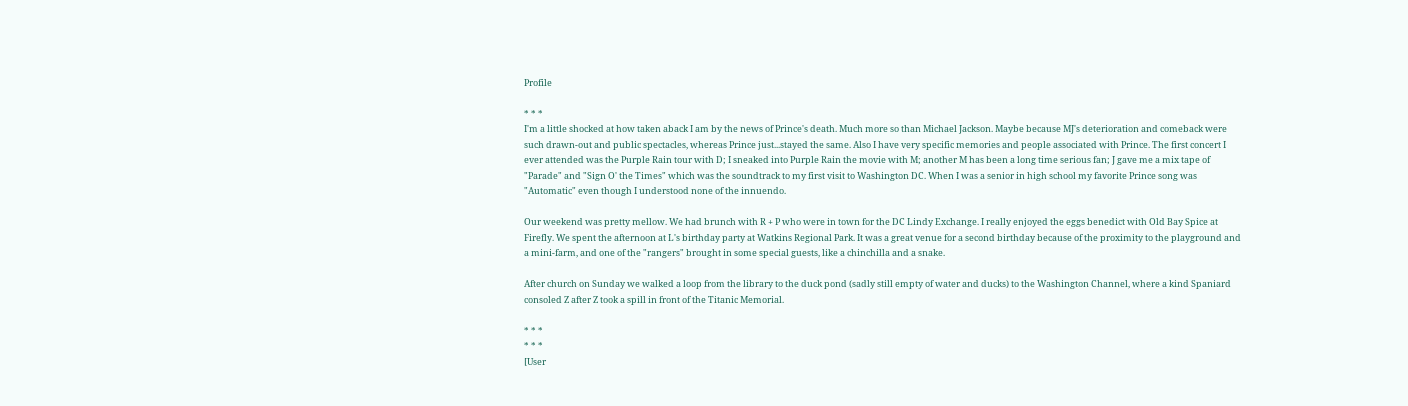Profile

* * *
I'm a little shocked at how taken aback I am by the news of Prince's death. Much more so than Michael Jackson. Maybe because MJ's deterioration and comeback were such drawn-out and public spectacles, whereas Prince just...stayed the same. Also I have very specific memories and people associated with Prince. The first concert I ever attended was the Purple Rain tour with D; I sneaked into Purple Rain the movie with M; another M has been a long time serious fan; J gave me a mix tape of "Parade" and "Sign O' the Times" which was the soundtrack to my first visit to Washington DC. When I was a senior in high school my favorite Prince song was "Automatic" even though I understood none of the innuendo.

Our weekend was pretty mellow. We had brunch with R + P who were in town for the DC Lindy Exchange. I really enjoyed the eggs benedict with Old Bay Spice at Firefly. We spent the afternoon at L's birthday party at Watkins Regional Park. It was a great venue for a second birthday because of the proximity to the playground and a mini-farm, and one of the "rangers" brought in some special guests, like a chinchilla and a snake.

After church on Sunday we walked a loop from the library to the duck pond (sadly still empty of water and ducks) to the Washington Channel, where a kind Spaniard consoled Z after Z took a spill in front of the Titanic Memorial.

* * *
* * *
[User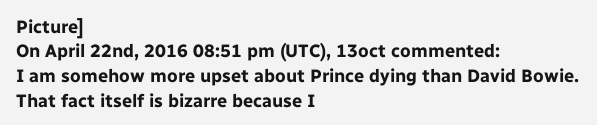Picture]
On April 22nd, 2016 08:51 pm (UTC), 13oct commented:
I am somehow more upset about Prince dying than David Bowie. That fact itself is bizarre because I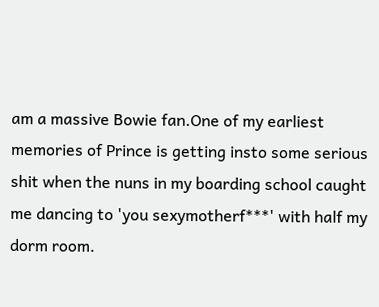am a massive Bowie fan.One of my earliest memories of Prince is getting insto some serious shit when the nuns in my boarding school caught me dancing to 'you sexymotherf***' with half my dorm room.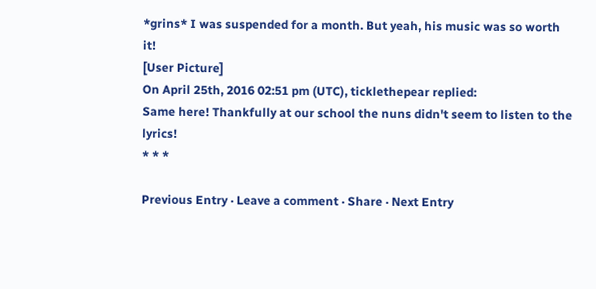*grins* I was suspended for a month. But yeah, his music was so worth it!
[User Picture]
On April 25th, 2016 02:51 pm (UTC), ticklethepear replied:
Same here! Thankfully at our school the nuns didn't seem to listen to the lyrics!
* * *

Previous Entry · Leave a comment · Share · Next Entry